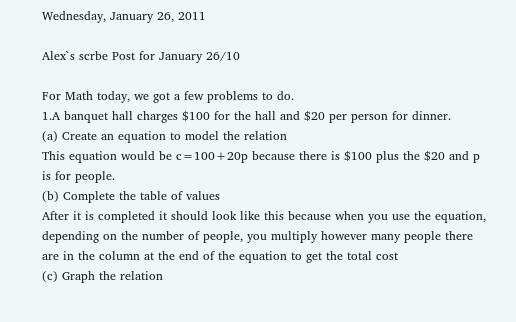Wednesday, January 26, 2011

Alex`s scrbe Post for January 26/10

For Math today, we got a few problems to do.
1.A banquet hall charges $100 for the hall and $20 per person for dinner.
(a) Create an equation to model the relation
This equation would be c=100+20p because there is $100 plus the $20 and p is for people.
(b) Complete the table of values
After it is completed it should look like this because when you use the equation, depending on the number of people, you multiply however many people there are in the column at the end of the equation to get the total cost
(c) Graph the relation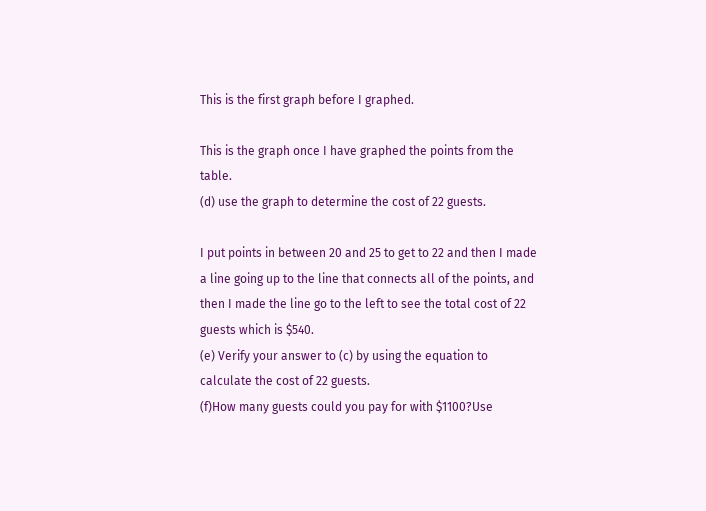This is the first graph before I graphed.

This is the graph once I have graphed the points from the table.
(d) use the graph to determine the cost of 22 guests.

I put points in between 20 and 25 to get to 22 and then I made a line going up to the line that connects all of the points, and then I made the line go to the left to see the total cost of 22 guests which is $540.
(e) Verify your answer to (c) by using the equation to calculate the cost of 22 guests.
(f)How many guests could you pay for with $1100?Use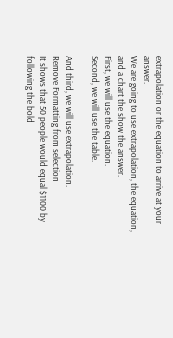extrapolation or the equation to arrive at your answer.
We are going to use extrapolation, the equation, and a chart the show the answer.
First, we will use the equation.
Second, we will use the table.

And third, we will use extrapolation.
Remove Formatting from selection
It shows that 50 people would equal $1100 by following the bold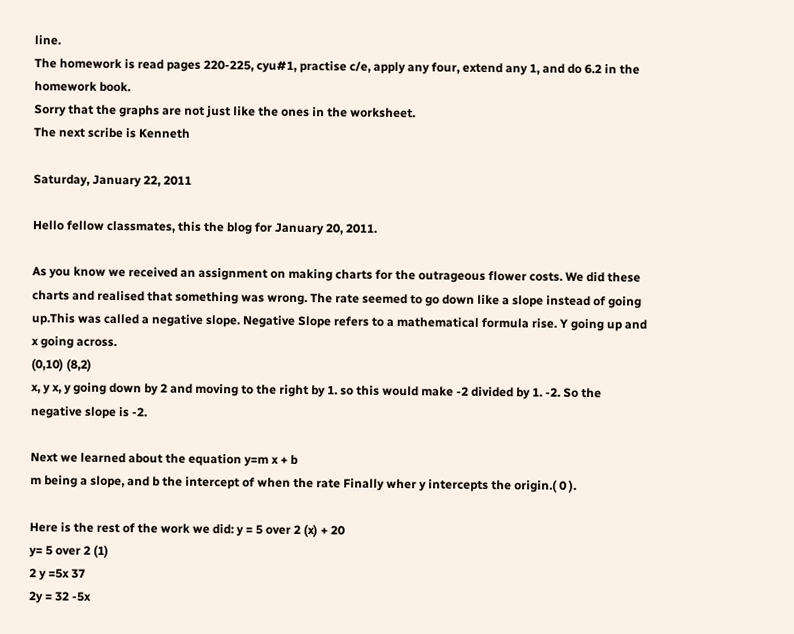line.
The homework is read pages 220-225, cyu#1, practise c/e, apply any four, extend any 1, and do 6.2 in the homework book.
Sorry that the graphs are not just like the ones in the worksheet.
The next scribe is Kenneth

Saturday, January 22, 2011

Hello fellow classmates, this the blog for January 20, 2011.

As you know we received an assignment on making charts for the outrageous flower costs. We did these charts and realised that something was wrong. The rate seemed to go down like a slope instead of going up.This was called a negative slope. Negative Slope refers to a mathematical formula rise. Y going up and x going across.
(0,10) (8,2)
x, y x, y going down by 2 and moving to the right by 1. so this would make -2 divided by 1. -2. So the negative slope is -2.

Next we learned about the equation y=m x + b
m being a slope, and b the intercept of when the rate Finally wher y intercepts the origin.( 0 ).

Here is the rest of the work we did: y = 5 over 2 (x) + 20
y= 5 over 2 (1)
2 y =5x 37
2y = 32 -5x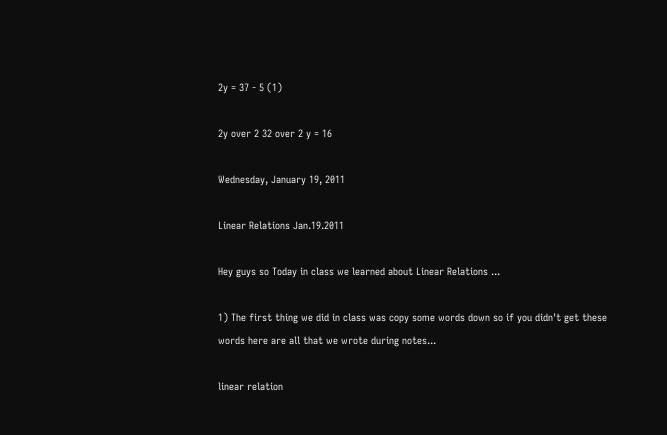2y = 37 - 5 (1)

2y over 2 32 over 2 y = 16

Wednesday, January 19, 2011

Linear Relations Jan.19.2011

Hey guys so Today in class we learned about Linear Relations ...

1) The first thing we did in class was copy some words down so if you didn't get these words here are all that we wrote during notes...

linear relation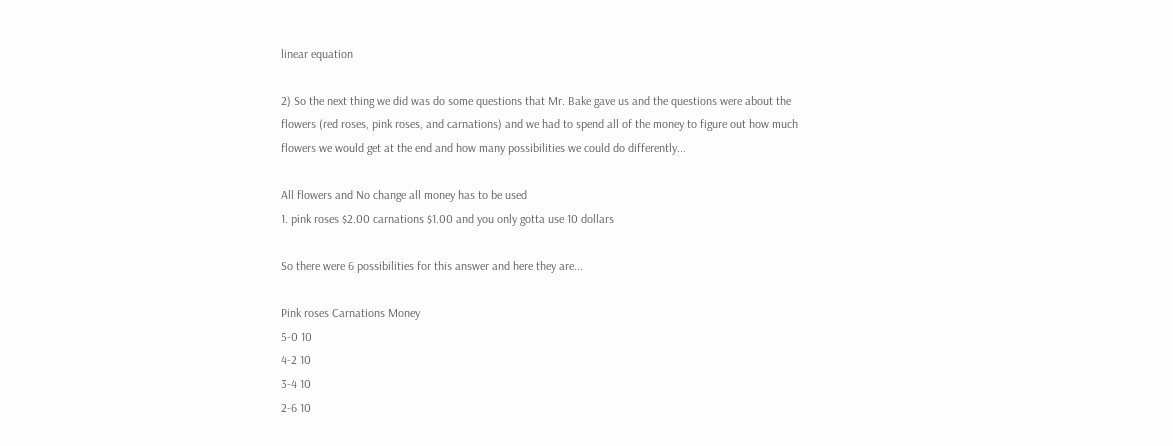linear equation

2) So the next thing we did was do some questions that Mr. Bake gave us and the questions were about the flowers (red roses, pink roses, and carnations) and we had to spend all of the money to figure out how much flowers we would get at the end and how many possibilities we could do differently...

All flowers and No change all money has to be used
1. pink roses $2.00 carnations $1.00 and you only gotta use 10 dollars

So there were 6 possibilities for this answer and here they are...

Pink roses Carnations Money
5-0 10
4-2 10
3-4 10
2-6 10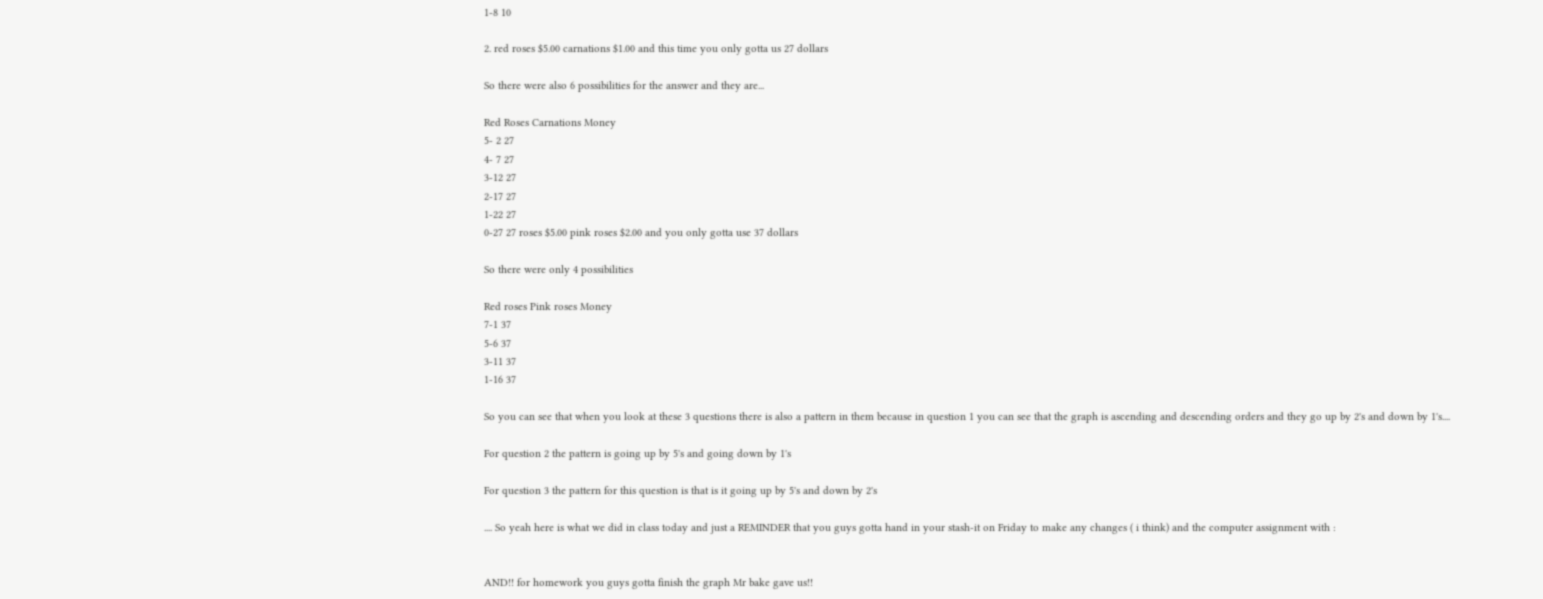1-8 10

2. red roses $5.00 carnations $1.00 and this time you only gotta us 27 dollars

So there were also 6 possibilities for the answer and they are...

Red Roses Carnations Money
5- 2 27
4- 7 27
3-12 27
2-17 27
1-22 27
0-27 27 roses $5.00 pink roses $2.00 and you only gotta use 37 dollars

So there were only 4 possibilities

Red roses Pink roses Money
7-1 37
5-6 37
3-11 37
1-16 37

So you can see that when you look at these 3 questions there is also a pattern in them because in question 1 you can see that the graph is ascending and descending orders and they go up by 2's and down by 1's....

For question 2 the pattern is going up by 5's and going down by 1's

For question 3 the pattern for this question is that is it going up by 5's and down by 2's

.... So yeah here is what we did in class today and just a REMINDER that you guys gotta hand in your stash-it on Friday to make any changes ( i think) and the computer assignment with :


AND!! for homework you guys gotta finish the graph Mr bake gave us!!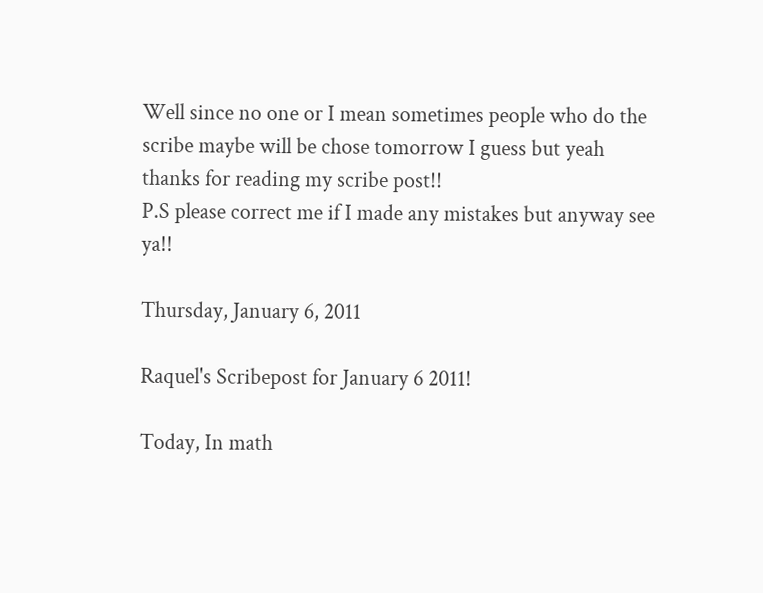Well since no one or I mean sometimes people who do the scribe maybe will be chose tomorrow I guess but yeah thanks for reading my scribe post!!
P.S please correct me if I made any mistakes but anyway see ya!!

Thursday, January 6, 2011

Raquel's Scribepost for January 6 2011!

Today, In math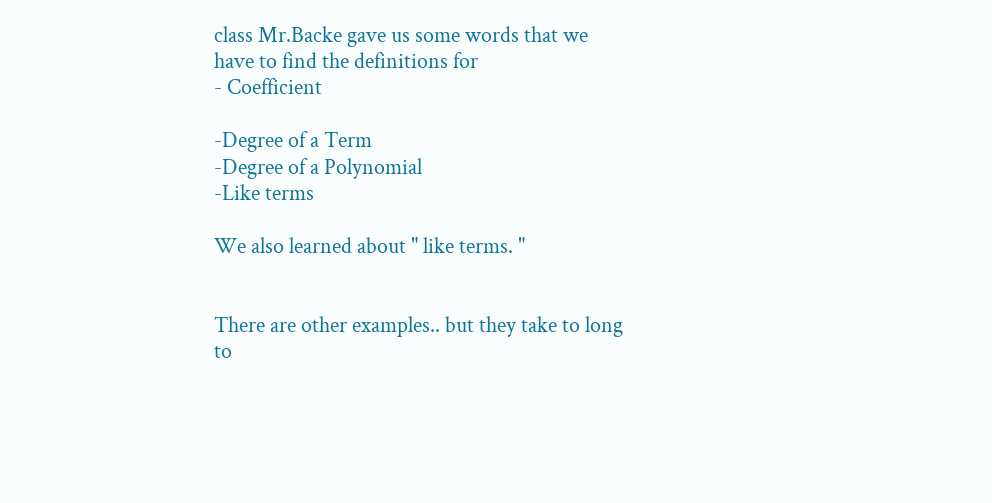class Mr.Backe gave us some words that we have to find the definitions for
- Coefficient

-Degree of a Term
-Degree of a Polynomial
-Like terms

We also learned about " like terms. "


There are other examples.. but they take to long to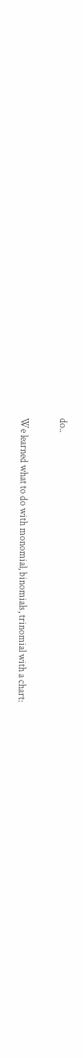do..

We learned what to do with monomial, binomials, trinomial with a chart: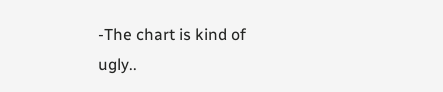-The chart is kind of ugly..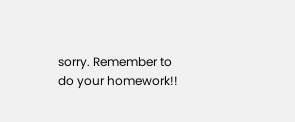sorry. Remember to do your homework!!